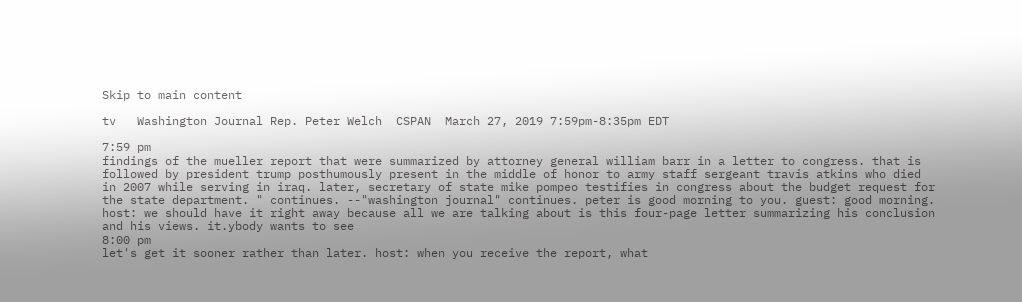Skip to main content

tv   Washington Journal Rep. Peter Welch  CSPAN  March 27, 2019 7:59pm-8:35pm EDT

7:59 pm
findings of the mueller report that were summarized by attorney general william barr in a letter to congress. that is followed by president trump posthumously present in the middle of honor to army staff sergeant travis atkins who died in 2007 while serving in iraq. later, secretary of state mike pompeo testifies in congress about the budget request for the state department. " continues. --"washington journal" continues. peter is good morning to you. guest: good morning. host: we should have it right away because all we are talking about is this four-page letter summarizing his conclusion and his views. it.ybody wants to see
8:00 pm
let's get it sooner rather than later. host: when you receive the report, what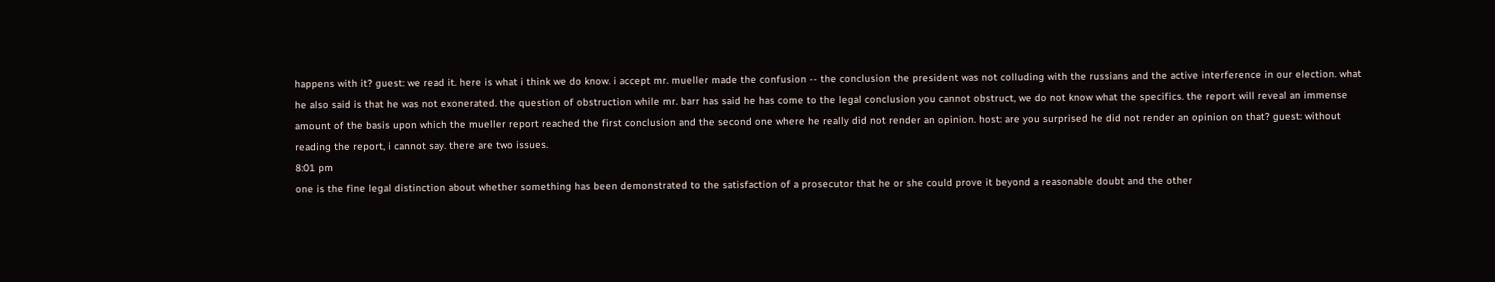happens with it? guest: we read it. here is what i think we do know. i accept mr. mueller made the confusion -- the conclusion the president was not colluding with the russians and the active interference in our election. what he also said is that he was not exonerated. the question of obstruction while mr. barr has said he has come to the legal conclusion you cannot obstruct, we do not know what the specifics. the report will reveal an immense amount of the basis upon which the mueller report reached the first conclusion and the second one where he really did not render an opinion. host: are you surprised he did not render an opinion on that? guest: without reading the report, i cannot say. there are two issues.
8:01 pm
one is the fine legal distinction about whether something has been demonstrated to the satisfaction of a prosecutor that he or she could prove it beyond a reasonable doubt and the other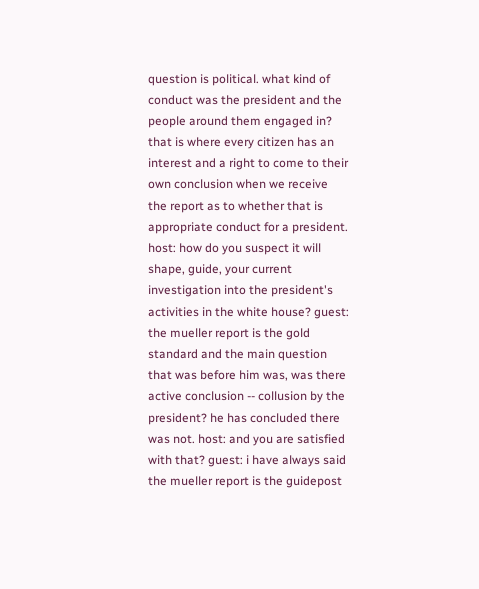question is political. what kind of conduct was the president and the people around them engaged in? that is where every citizen has an interest and a right to come to their own conclusion when we receive the report as to whether that is appropriate conduct for a president. host: how do you suspect it will shape, guide, your current investigation into the president's activities in the white house? guest: the mueller report is the gold standard and the main question that was before him was, was there active conclusion -- collusion by the president? he has concluded there was not. host: and you are satisfied with that? guest: i have always said the mueller report is the guidepost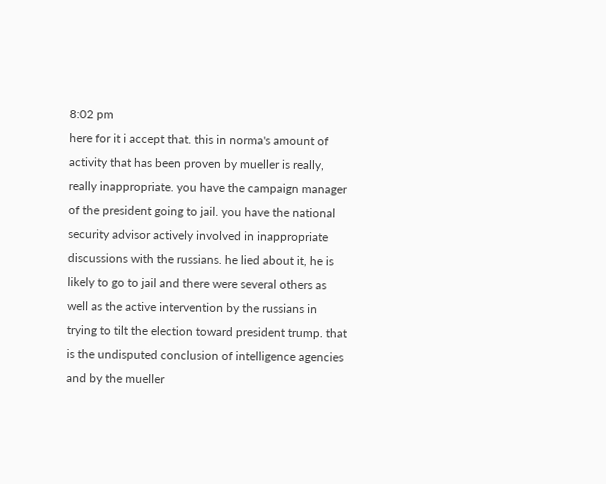8:02 pm
here for it i accept that. this in norma's amount of activity that has been proven by mueller is really, really inappropriate. you have the campaign manager of the president going to jail. you have the national security advisor actively involved in inappropriate discussions with the russians. he lied about it, he is likely to go to jail and there were several others as well as the active intervention by the russians in trying to tilt the election toward president trump. that is the undisputed conclusion of intelligence agencies and by the mueller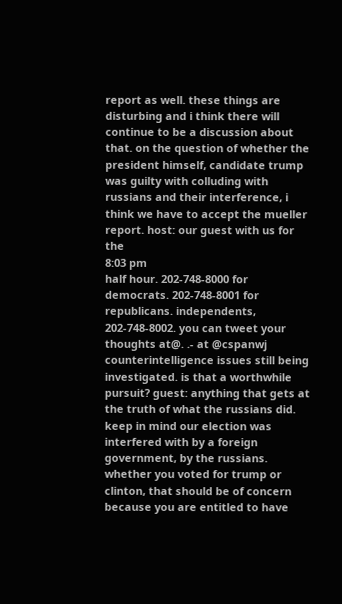report as well. these things are disturbing and i think there will continue to be a discussion about that. on the question of whether the president himself, candidate trump was guilty with colluding with russians and their interference, i think we have to accept the mueller report. host: our guest with us for the
8:03 pm
half hour. 202-748-8000 for democrats. 202-748-8001 for republicans. independents, 202-748-8002. you can tweet your thoughts at@. .- at @cspanwj counterintelligence issues still being investigated. is that a worthwhile pursuit? guest: anything that gets at the truth of what the russians did. keep in mind our election was interfered with by a foreign government, by the russians. whether you voted for trump or clinton, that should be of concern because you are entitled to have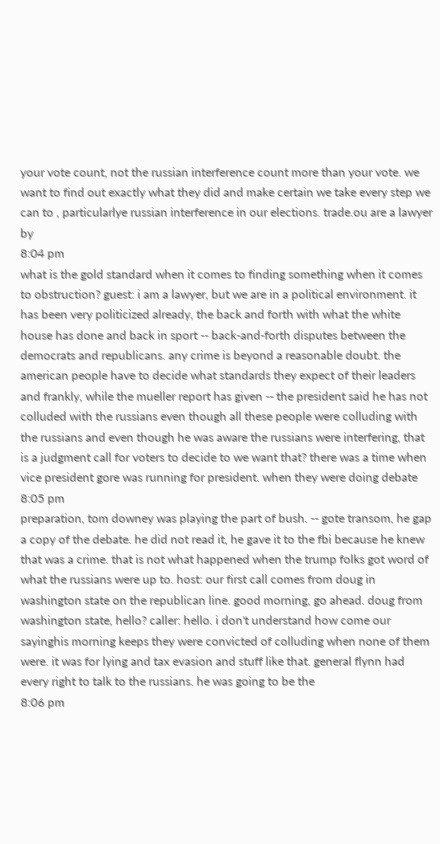your vote count, not the russian interference count more than your vote. we want to find out exactly what they did and make certain we take every step we can to , particularlye russian interference in our elections. trade.ou are a lawyer by
8:04 pm
what is the gold standard when it comes to finding something when it comes to obstruction? guest: i am a lawyer, but we are in a political environment. it has been very politicized already, the back and forth with what the white house has done and back in sport -- back-and-forth disputes between the democrats and republicans. any crime is beyond a reasonable doubt. the american people have to decide what standards they expect of their leaders and frankly, while the mueller report has given -- the president said he has not colluded with the russians even though all these people were colluding with the russians and even though he was aware the russians were interfering, that is a judgment call for voters to decide to we want that? there was a time when vice president gore was running for president. when they were doing debate
8:05 pm
preparation, tom downey was playing the part of bush. -- gote transom, he gap a copy of the debate. he did not read it, he gave it to the fbi because he knew that was a crime. that is not what happened when the trump folks got word of what the russians were up to. host: our first call comes from doug in washington state on the republican line. good morning, go ahead. doug from washington state, hello? caller: hello. i don't understand how come our sayinghis morning keeps they were convicted of colluding when none of them were. it was for lying and tax evasion and stuff like that. general flynn had every right to talk to the russians. he was going to be the
8:06 pm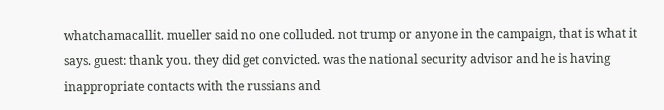whatchamacallit. mueller said no one colluded. not trump or anyone in the campaign, that is what it says. guest: thank you. they did get convicted. was the national security advisor and he is having inappropriate contacts with the russians and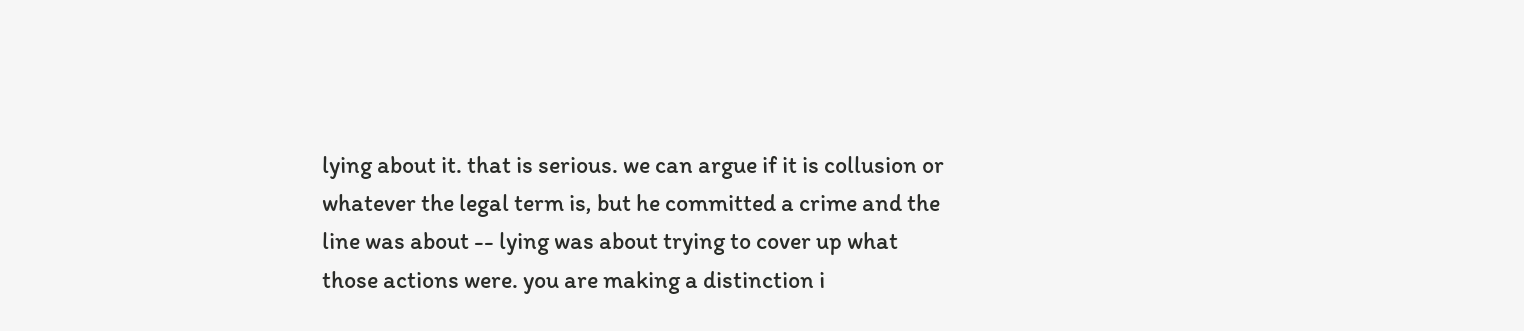lying about it. that is serious. we can argue if it is collusion or whatever the legal term is, but he committed a crime and the line was about -- lying was about trying to cover up what those actions were. you are making a distinction i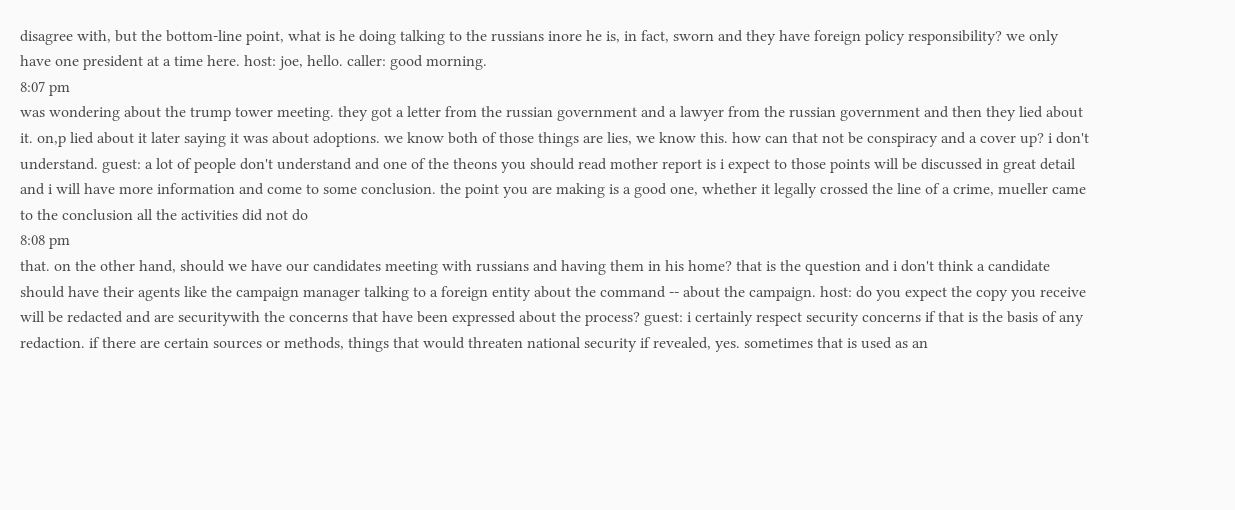disagree with, but the bottom-line point, what is he doing talking to the russians inore he is, in fact, sworn and they have foreign policy responsibility? we only have one president at a time here. host: joe, hello. caller: good morning.
8:07 pm
was wondering about the trump tower meeting. they got a letter from the russian government and a lawyer from the russian government and then they lied about it. on,p lied about it later saying it was about adoptions. we know both of those things are lies, we know this. how can that not be conspiracy and a cover up? i don't understand. guest: a lot of people don't understand and one of the theons you should read mother report is i expect to those points will be discussed in great detail and i will have more information and come to some conclusion. the point you are making is a good one, whether it legally crossed the line of a crime, mueller came to the conclusion all the activities did not do
8:08 pm
that. on the other hand, should we have our candidates meeting with russians and having them in his home? that is the question and i don't think a candidate should have their agents like the campaign manager talking to a foreign entity about the command -- about the campaign. host: do you expect the copy you receive will be redacted and are securitywith the concerns that have been expressed about the process? guest: i certainly respect security concerns if that is the basis of any redaction. if there are certain sources or methods, things that would threaten national security if revealed, yes. sometimes that is used as an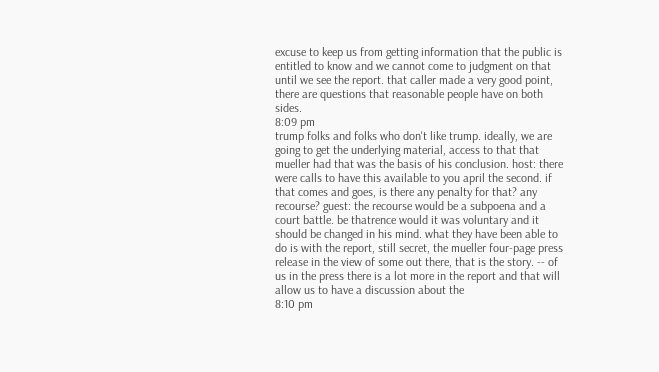excuse to keep us from getting information that the public is entitled to know and we cannot come to judgment on that until we see the report. that caller made a very good point, there are questions that reasonable people have on both sides.
8:09 pm
trump folks and folks who don't like trump. ideally, we are going to get the underlying material, access to that that mueller had that was the basis of his conclusion. host: there were calls to have this available to you april the second. if that comes and goes, is there any penalty for that? any recourse? guest: the recourse would be a subpoena and a court battle. be thatrence would it was voluntary and it should be changed in his mind. what they have been able to do is with the report, still secret, the mueller four-page press release in the view of some out there, that is the story. -- of us in the press there is a lot more in the report and that will allow us to have a discussion about the
8:10 pm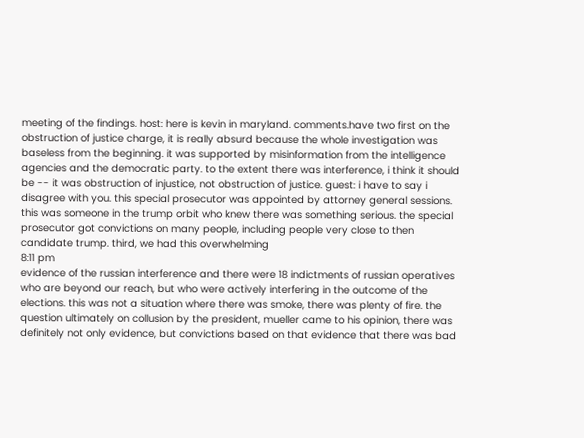meeting of the findings. host: here is kevin in maryland. comments.have two first on the obstruction of justice charge, it is really absurd because the whole investigation was baseless from the beginning. it was supported by misinformation from the intelligence agencies and the democratic party. to the extent there was interference, i think it should be -- it was obstruction of injustice, not obstruction of justice. guest: i have to say i disagree with you. this special prosecutor was appointed by attorney general sessions. this was someone in the trump orbit who knew there was something serious. the special prosecutor got convictions on many people, including people very close to then candidate trump. third, we had this overwhelming
8:11 pm
evidence of the russian interference and there were 18 indictments of russian operatives who are beyond our reach, but who were actively interfering in the outcome of the elections. this was not a situation where there was smoke, there was plenty of fire. the question ultimately on collusion by the president, mueller came to his opinion, there was definitely not only evidence, but convictions based on that evidence that there was bad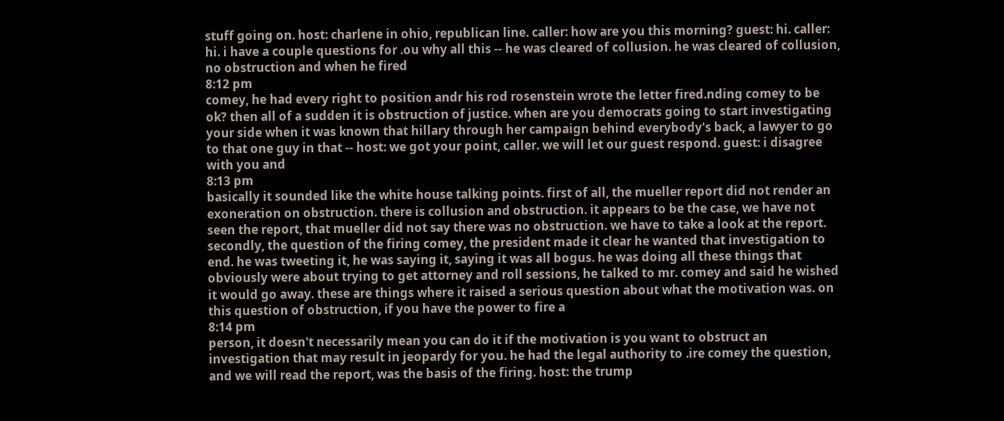stuff going on. host: charlene in ohio, republican line. caller: how are you this morning? guest: hi. caller: hi. i have a couple questions for .ou why all this -- he was cleared of collusion. he was cleared of collusion, no obstruction and when he fired
8:12 pm
comey, he had every right to position andr his rod rosenstein wrote the letter fired.nding comey to be ok? then all of a sudden it is obstruction of justice. when are you democrats going to start investigating your side when it was known that hillary through her campaign behind everybody's back, a lawyer to go to that one guy in that -- host: we got your point, caller. we will let our guest respond. guest: i disagree with you and
8:13 pm
basically it sounded like the white house talking points. first of all, the mueller report did not render an exoneration on obstruction. there is collusion and obstruction. it appears to be the case, we have not seen the report, that mueller did not say there was no obstruction. we have to take a look at the report. secondly, the question of the firing comey, the president made it clear he wanted that investigation to end. he was tweeting it, he was saying it, saying it was all bogus. he was doing all these things that obviously were about trying to get attorney and roll sessions, he talked to mr. comey and said he wished it would go away. these are things where it raised a serious question about what the motivation was. on this question of obstruction, if you have the power to fire a
8:14 pm
person, it doesn't necessarily mean you can do it if the motivation is you want to obstruct an investigation that may result in jeopardy for you. he had the legal authority to .ire comey the question, and we will read the report, was the basis of the firing. host: the trump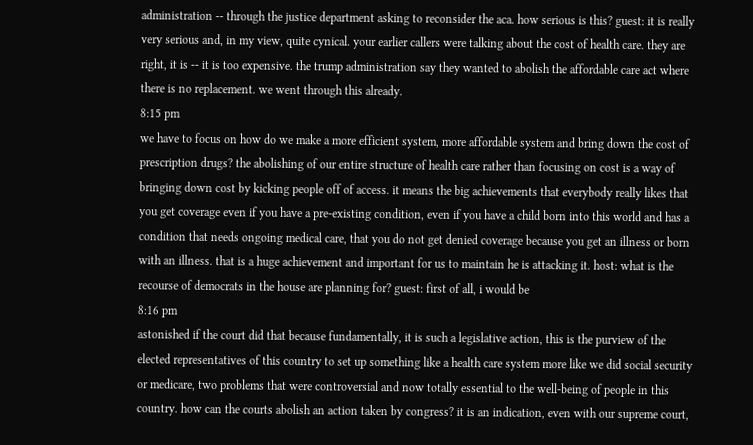administration -- through the justice department asking to reconsider the aca. how serious is this? guest: it is really very serious and, in my view, quite cynical. your earlier callers were talking about the cost of health care. they are right, it is -- it is too expensive. the trump administration say they wanted to abolish the affordable care act where there is no replacement. we went through this already.
8:15 pm
we have to focus on how do we make a more efficient system, more affordable system and bring down the cost of prescription drugs? the abolishing of our entire structure of health care rather than focusing on cost is a way of bringing down cost by kicking people off of access. it means the big achievements that everybody really likes that you get coverage even if you have a pre-existing condition, even if you have a child born into this world and has a condition that needs ongoing medical care, that you do not get denied coverage because you get an illness or born with an illness. that is a huge achievement and important for us to maintain he is attacking it. host: what is the recourse of democrats in the house are planning for? guest: first of all, i would be
8:16 pm
astonished if the court did that because fundamentally, it is such a legislative action, this is the purview of the elected representatives of this country to set up something like a health care system more like we did social security or medicare, two problems that were controversial and now totally essential to the well-being of people in this country. how can the courts abolish an action taken by congress? it is an indication, even with our supreme court,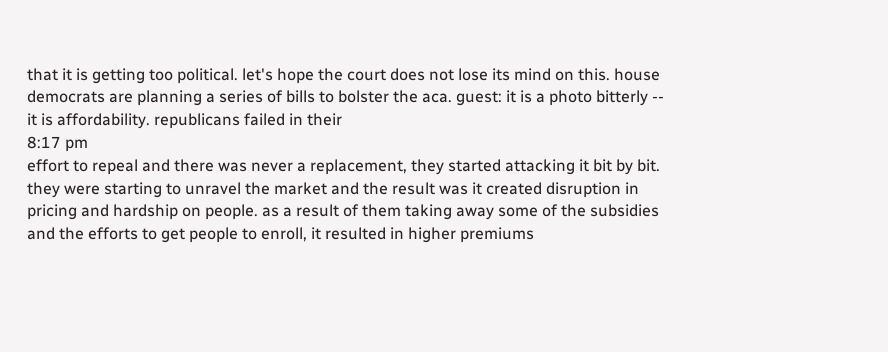that it is getting too political. let's hope the court does not lose its mind on this. house democrats are planning a series of bills to bolster the aca. guest: it is a photo bitterly -- it is affordability. republicans failed in their
8:17 pm
effort to repeal and there was never a replacement, they started attacking it bit by bit. they were starting to unravel the market and the result was it created disruption in pricing and hardship on people. as a result of them taking away some of the subsidies and the efforts to get people to enroll, it resulted in higher premiums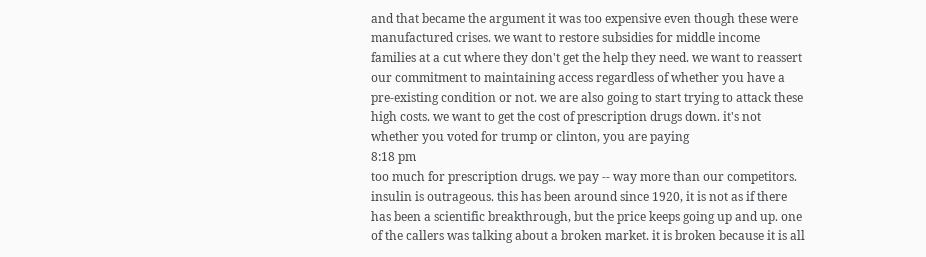and that became the argument it was too expensive even though these were manufactured crises. we want to restore subsidies for middle income families at a cut where they don't get the help they need. we want to reassert our commitment to maintaining access regardless of whether you have a pre-existing condition or not. we are also going to start trying to attack these high costs. we want to get the cost of prescription drugs down. it's not whether you voted for trump or clinton, you are paying
8:18 pm
too much for prescription drugs. we pay -- way more than our competitors. insulin is outrageous. this has been around since 1920, it is not as if there has been a scientific breakthrough, but the price keeps going up and up. one of the callers was talking about a broken market. it is broken because it is all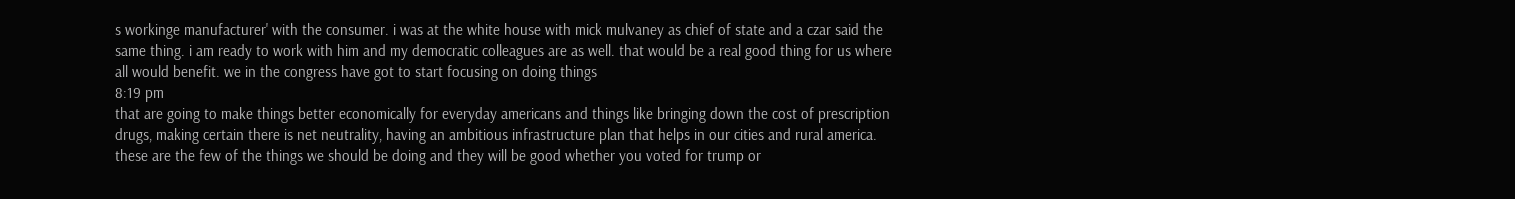s workinge manufacturer' with the consumer. i was at the white house with mick mulvaney as chief of state and a czar said the same thing. i am ready to work with him and my democratic colleagues are as well. that would be a real good thing for us where all would benefit. we in the congress have got to start focusing on doing things
8:19 pm
that are going to make things better economically for everyday americans and things like bringing down the cost of prescription drugs, making certain there is net neutrality, having an ambitious infrastructure plan that helps in our cities and rural america. these are the few of the things we should be doing and they will be good whether you voted for trump or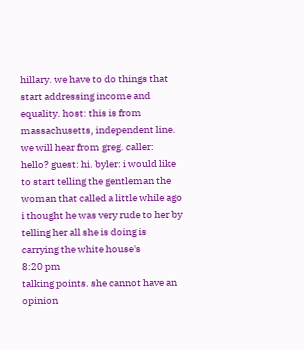hillary. we have to do things that start addressing income and equality. host: this is from massachusetts, independent line. we will hear from greg. caller: hello? guest: hi. byler: i would like to start telling the gentleman the woman that called a little while ago i thought he was very rude to her by telling her all she is doing is carrying the white house's
8:20 pm
talking points. she cannot have an opinion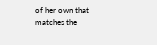of her own that matches the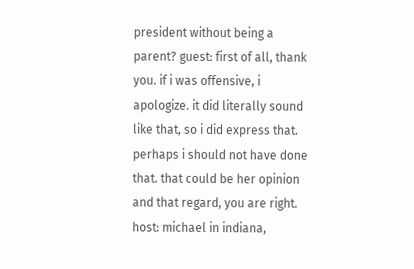president without being a parent? guest: first of all, thank you. if i was offensive, i apologize. it did literally sound like that, so i did express that. perhaps i should not have done that. that could be her opinion and that regard, you are right. host: michael in indiana,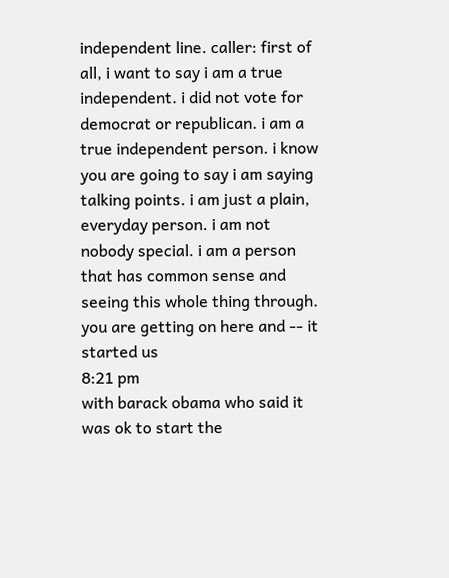independent line. caller: first of all, i want to say i am a true independent. i did not vote for democrat or republican. i am a true independent person. i know you are going to say i am saying talking points. i am just a plain, everyday person. i am not nobody special. i am a person that has common sense and seeing this whole thing through. you are getting on here and -- it started us
8:21 pm
with barack obama who said it was ok to start the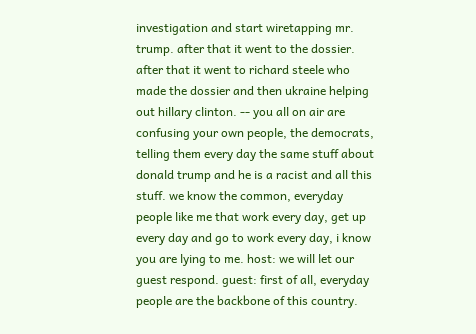investigation and start wiretapping mr. trump. after that it went to the dossier. after that it went to richard steele who made the dossier and then ukraine helping out hillary clinton. -- you all on air are confusing your own people, the democrats, telling them every day the same stuff about donald trump and he is a racist and all this stuff. we know the common, everyday people like me that work every day, get up every day and go to work every day, i know you are lying to me. host: we will let our guest respond. guest: first of all, everyday people are the backbone of this country.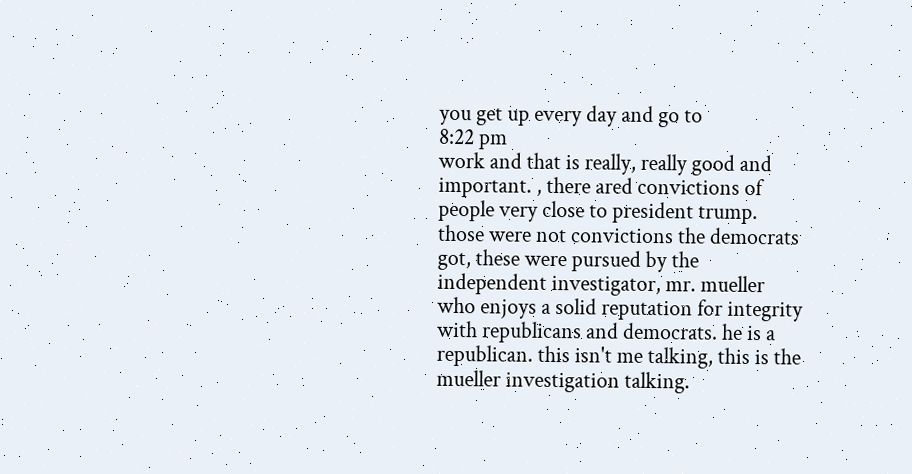you get up every day and go to
8:22 pm
work and that is really, really good and important. , there ared convictions of people very close to president trump. those were not convictions the democrats got, these were pursued by the independent investigator, mr. mueller who enjoys a solid reputation for integrity with republicans and democrats. he is a republican. this isn't me talking, this is the mueller investigation talking.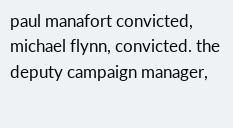paul manafort convicted, michael flynn, convicted. the deputy campaign manager,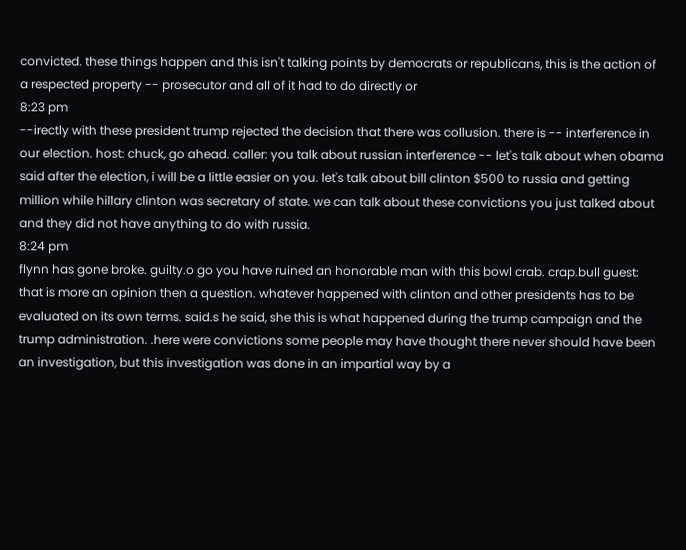convicted. these things happen and this isn't talking points by democrats or republicans, this is the action of a respected property -- prosecutor and all of it had to do directly or
8:23 pm
--irectly with these president trump rejected the decision that there was collusion. there is -- interference in our election. host: chuck, go ahead. caller: you talk about russian interference -- let's talk about when obama said after the election, i will be a little easier on you. let's talk about bill clinton $500 to russia and getting million while hillary clinton was secretary of state. we can talk about these convictions you just talked about and they did not have anything to do with russia.
8:24 pm
flynn has gone broke. guilty.o go you have ruined an honorable man with this bowl crab. crap.bull guest: that is more an opinion then a question. whatever happened with clinton and other presidents has to be evaluated on its own terms. said.s he said, she this is what happened during the trump campaign and the trump administration. .here were convictions some people may have thought there never should have been an investigation, but this investigation was done in an impartial way by a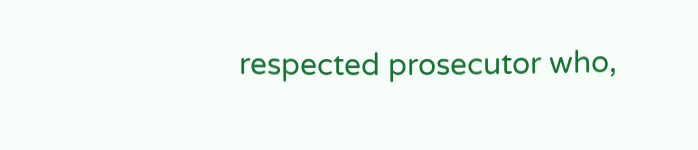respected prosecutor who,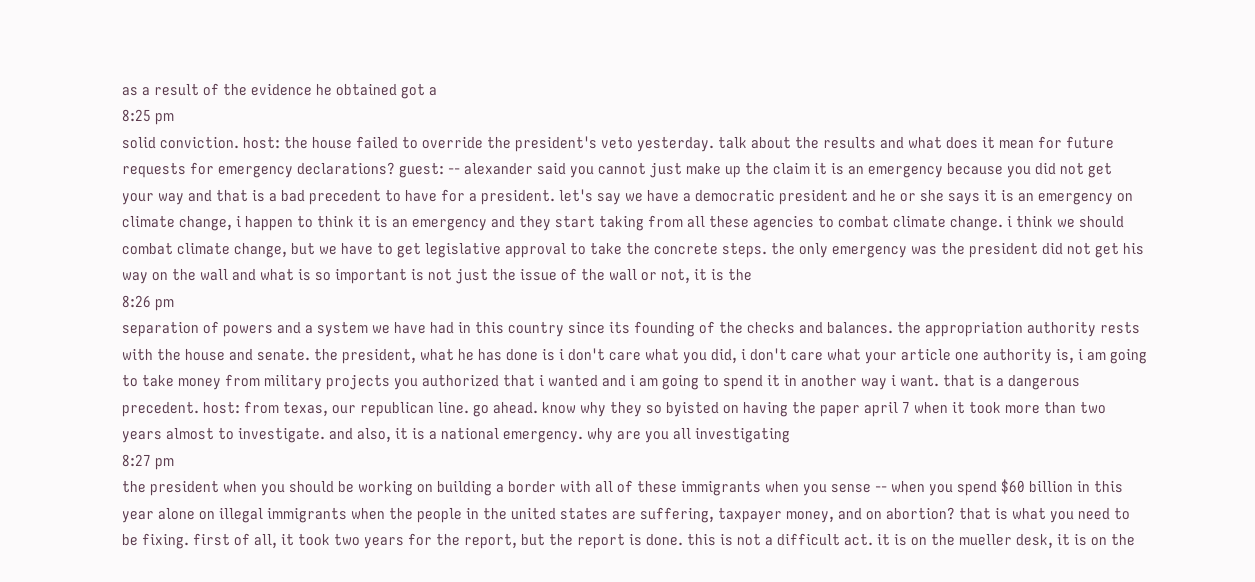as a result of the evidence he obtained got a
8:25 pm
solid conviction. host: the house failed to override the president's veto yesterday. talk about the results and what does it mean for future requests for emergency declarations? guest: -- alexander said you cannot just make up the claim it is an emergency because you did not get your way and that is a bad precedent to have for a president. let's say we have a democratic president and he or she says it is an emergency on climate change, i happen to think it is an emergency and they start taking from all these agencies to combat climate change. i think we should combat climate change, but we have to get legislative approval to take the concrete steps. the only emergency was the president did not get his way on the wall and what is so important is not just the issue of the wall or not, it is the
8:26 pm
separation of powers and a system we have had in this country since its founding of the checks and balances. the appropriation authority rests with the house and senate. the president, what he has done is i don't care what you did, i don't care what your article one authority is, i am going to take money from military projects you authorized that i wanted and i am going to spend it in another way i want. that is a dangerous precedent. host: from texas, our republican line. go ahead. know why they so byisted on having the paper april 7 when it took more than two years almost to investigate. and also, it is a national emergency. why are you all investigating
8:27 pm
the president when you should be working on building a border with all of these immigrants when you sense -- when you spend $60 billion in this year alone on illegal immigrants when the people in the united states are suffering, taxpayer money, and on abortion? that is what you need to be fixing. first of all, it took two years for the report, but the report is done. this is not a difficult act. it is on the mueller desk, it is on the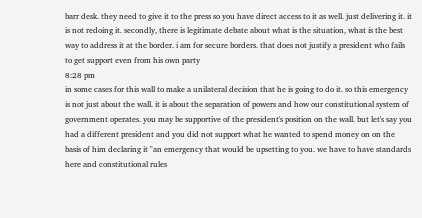barr desk. they need to give it to the press so you have direct access to it as well. just delivering it. it is not redoing it. secondly, there is legitimate debate about what is the situation, what is the best way to address it at the border. i am for secure borders. that does not justify a president who fails to get support even from his own party
8:28 pm
in some cases for this wall to make a unilateral decision that he is going to do it. so this emergency is not just about the wall. it is about the separation of powers and how our constitutional system of government operates. you may be supportive of the president's position on the wall. but let's say you had a different president and you did not support what he wanted to spend money on on the basis of him declaring it "an emergency that would be upsetting to you. we have to have standards here and constitutional rules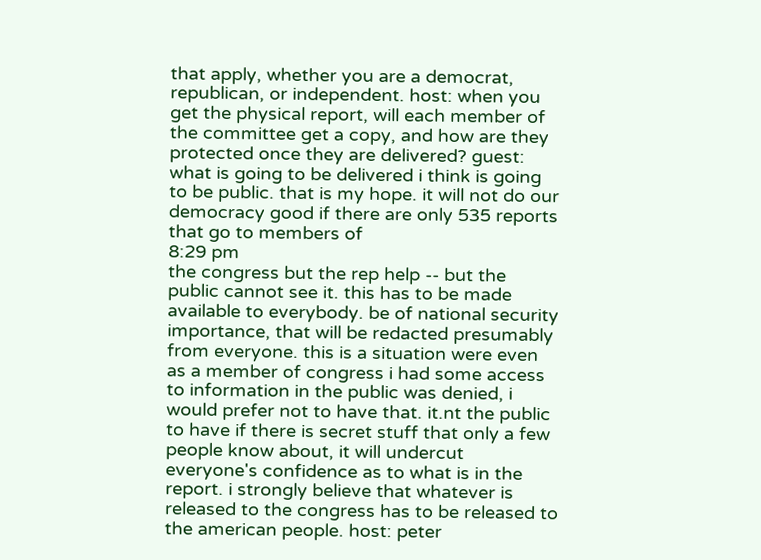that apply, whether you are a democrat, republican, or independent. host: when you get the physical report, will each member of the committee get a copy, and how are they protected once they are delivered? guest: what is going to be delivered i think is going to be public. that is my hope. it will not do our democracy good if there are only 535 reports that go to members of
8:29 pm
the congress but the rep help -- but the public cannot see it. this has to be made available to everybody. be of national security importance, that will be redacted presumably from everyone. this is a situation were even as a member of congress i had some access to information in the public was denied, i would prefer not to have that. it.nt the public to have if there is secret stuff that only a few people know about, it will undercut everyone's confidence as to what is in the report. i strongly believe that whatever is released to the congress has to be released to the american people. host: peter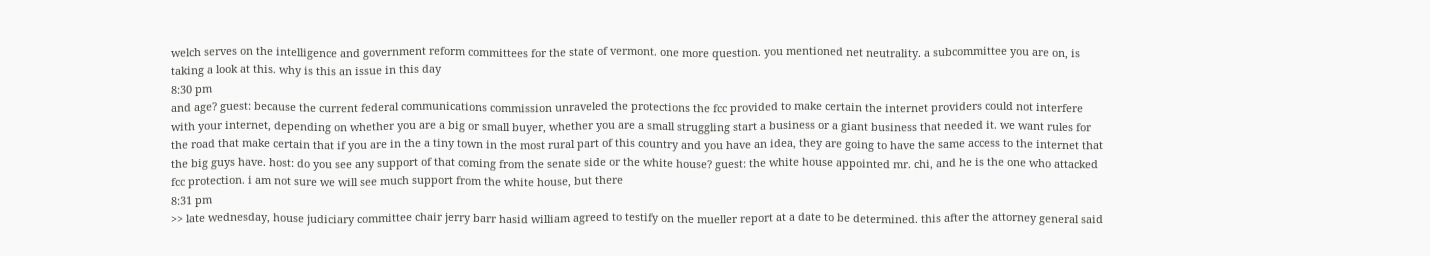welch serves on the intelligence and government reform committees for the state of vermont. one more question. you mentioned net neutrality. a subcommittee you are on, is taking a look at this. why is this an issue in this day
8:30 pm
and age? guest: because the current federal communications commission unraveled the protections the fcc provided to make certain the internet providers could not interfere with your internet, depending on whether you are a big or small buyer, whether you are a small struggling start a business or a giant business that needed it. we want rules for the road that make certain that if you are in the a tiny town in the most rural part of this country and you have an idea, they are going to have the same access to the internet that the big guys have. host: do you see any support of that coming from the senate side or the white house? guest: the white house appointed mr. chi, and he is the one who attacked fcc protection. i am not sure we will see much support from the white house, but there
8:31 pm
>> late wednesday, house judiciary committee chair jerry barr hasid william agreed to testify on the mueller report at a date to be determined. this after the attorney general said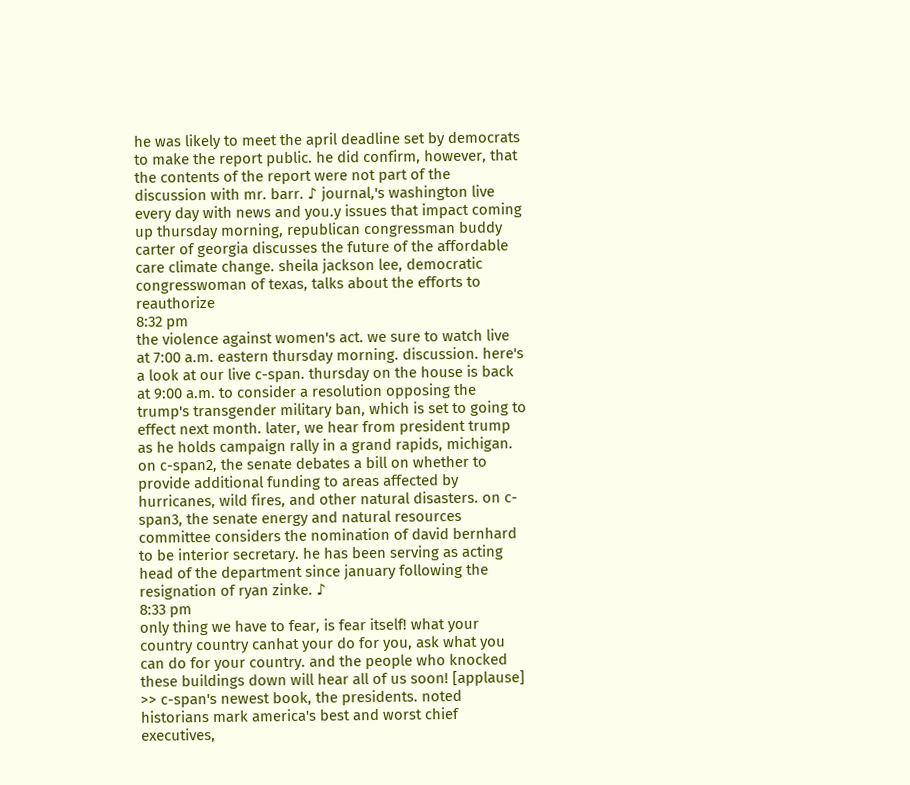he was likely to meet the april deadline set by democrats to make the report public. he did confirm, however, that the contents of the report were not part of the discussion with mr. barr. ♪ journal,'s washington live every day with news and you.y issues that impact coming up thursday morning, republican congressman buddy carter of georgia discusses the future of the affordable care climate change. sheila jackson lee, democratic congresswoman of texas, talks about the efforts to reauthorize
8:32 pm
the violence against women's act. we sure to watch live at 7:00 a.m. eastern thursday morning. discussion. here's a look at our live c-span. thursday on the house is back at 9:00 a.m. to consider a resolution opposing the trump's transgender military ban, which is set to going to effect next month. later, we hear from president trump as he holds campaign rally in a grand rapids, michigan. on c-span2, the senate debates a bill on whether to provide additional funding to areas affected by hurricanes, wild fires, and other natural disasters. on c-span3, the senate energy and natural resources committee considers the nomination of david bernhard to be interior secretary. he has been serving as acting head of the department since january following the resignation of ryan zinke. ♪
8:33 pm
only thing we have to fear, is fear itself! what your country country canhat your do for you, ask what you can do for your country. and the people who knocked these buildings down will hear all of us soon! [applause] >> c-span's newest book, the presidents. noted historians mark america's best and worst chief executives,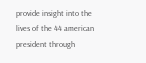provide insight into the lives of the 44 american president through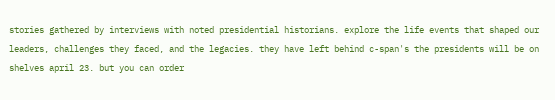stories gathered by interviews with noted presidential historians. explore the life events that shaped our leaders, challenges they faced, and the legacies. they have left behind c-span's the presidents will be on shelves april 23. but you can order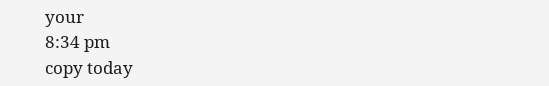your
8:34 pm
copy today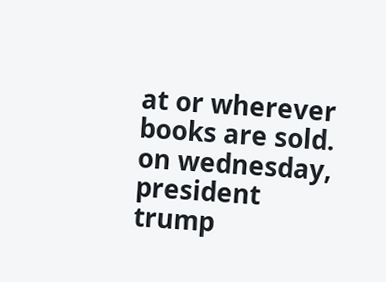at or wherever books are sold. on wednesday, president trump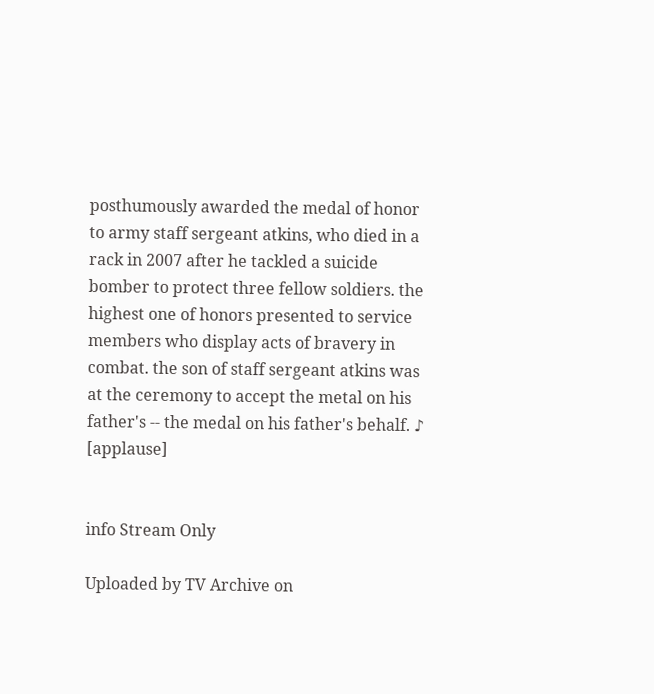posthumously awarded the medal of honor to army staff sergeant atkins, who died in a rack in 2007 after he tackled a suicide bomber to protect three fellow soldiers. the highest one of honors presented to service members who display acts of bravery in combat. the son of staff sergeant atkins was at the ceremony to accept the metal on his father's -- the medal on his father's behalf. ♪ [applause]


info Stream Only

Uploaded by TV Archive on